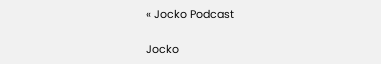« Jocko Podcast

Jocko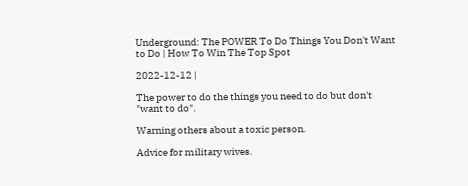Underground: The POWER To Do Things You Don't Want to Do | How To Win The Top Spot

2022-12-12 |

The power to do the things you need to do but don't "want to do".

Warning others about a toxic person.

Advice for military wives.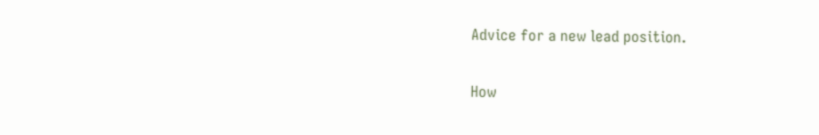Advice for a new lead position.

How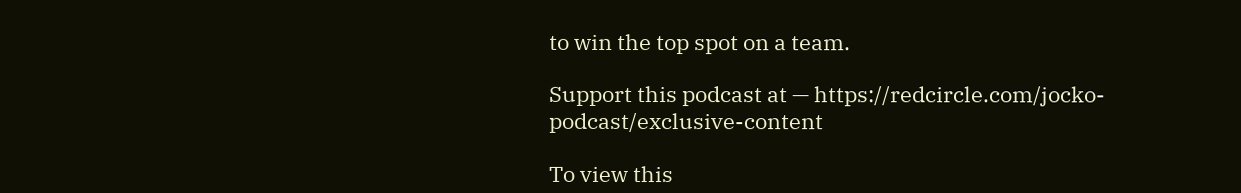to win the top spot on a team.

Support this podcast at — https://redcircle.com/jocko-podcast/exclusive-content

To view this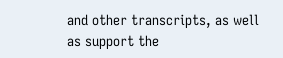and other transcripts, as well as support the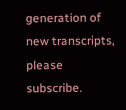generation of new transcripts, please subscribe.